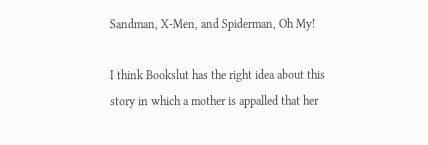Sandman, X-Men, and Spiderman, Oh My!

I think Bookslut has the right idea about this story in which a mother is appalled that her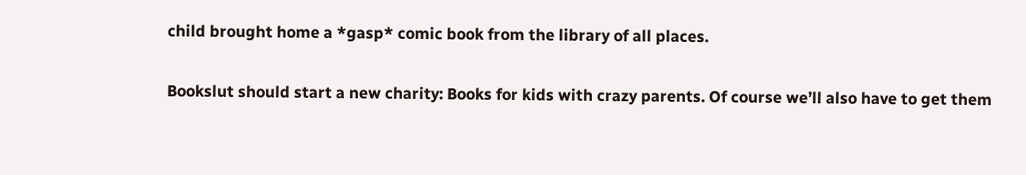child brought home a *gasp* comic book from the library of all places.

Bookslut should start a new charity: Books for kids with crazy parents. Of course we’ll also have to get them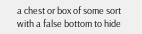a chest or box of some sort with a false bottom to hide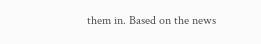them in. Based on the news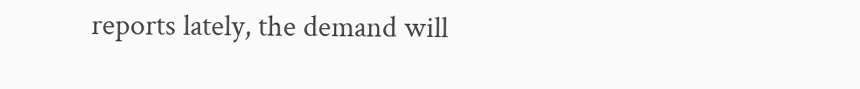reports lately, the demand will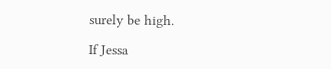surely be high.

If Jessa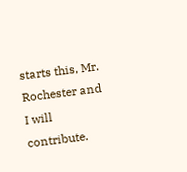starts this, Mr. Rochester and I will contribute.